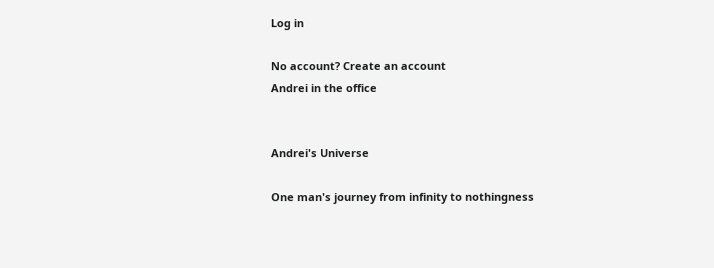Log in

No account? Create an account
Andrei in the office


Andrei's Universe

One man's journey from infinity to nothingness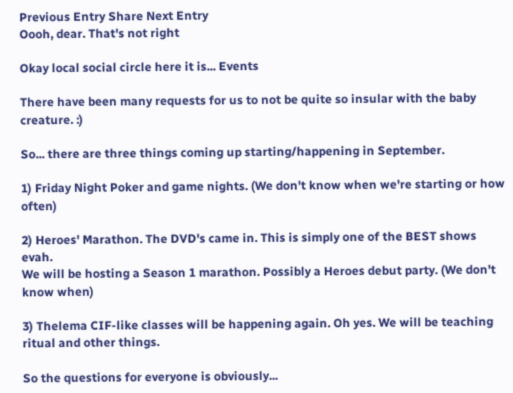Previous Entry Share Next Entry
Oooh, dear. That's not right

Okay local social circle here it is... Events

There have been many requests for us to not be quite so insular with the baby creature. :)

So... there are three things coming up starting/happening in September.

1) Friday Night Poker and game nights. (We don't know when we're starting or how often)

2) Heroes' Marathon. The DVD's came in. This is simply one of the BEST shows evah.
We will be hosting a Season 1 marathon. Possibly a Heroes debut party. (We don't know when)

3) Thelema CIF-like classes will be happening again. Oh yes. We will be teaching ritual and other things.

So the questions for everyone is obviously...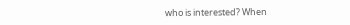who is interested? When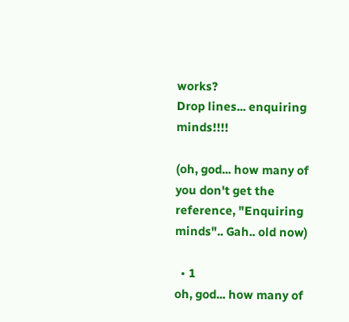works?
Drop lines... enquiring minds!!!!

(oh, god... how many of you don't get the reference, "Enquiring minds".. Gah.. old now)

  • 1
oh, god... how many of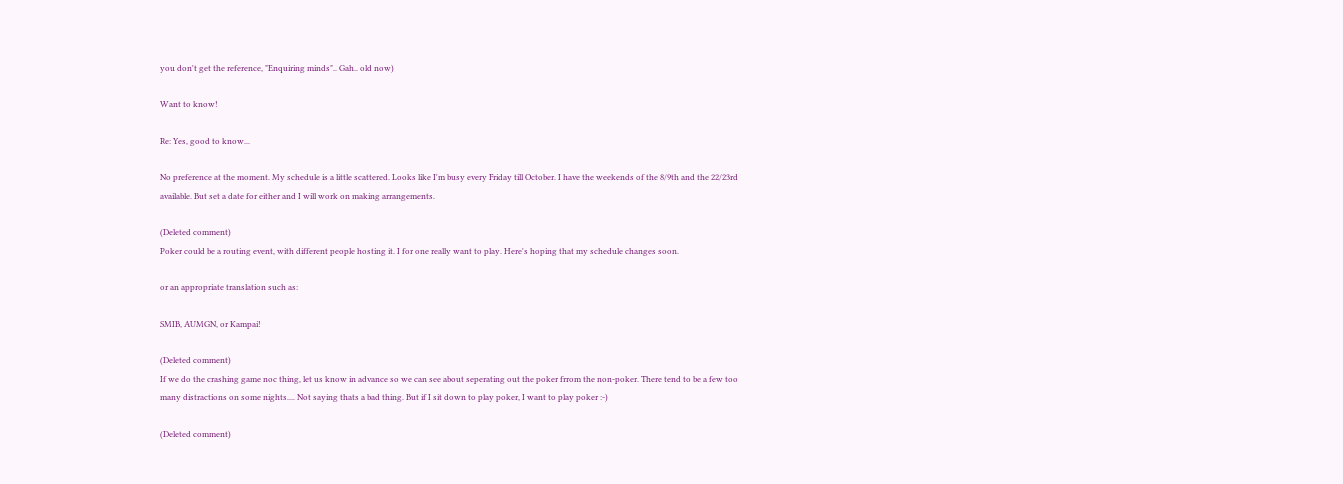you don't get the reference, "Enquiring minds".. Gah.. old now)

Want to know!

Re: Yes, good to know...

No preference at the moment. My schedule is a little scattered. Looks like I'm busy every Friday till October. I have the weekends of the 8/9th and the 22/23rd available. But set a date for either and I will work on making arrangements.

(Deleted comment)
Poker could be a routing event, with different people hosting it. I for one really want to play. Here's hoping that my schedule changes soon.

or an appropriate translation such as:

SMIB, AUMGN, or Kampai!

(Deleted comment)
If we do the crashing game noc thing, let us know in advance so we can see about seperating out the poker frrom the non-poker. There tend to be a few too many distractions on some nights.... Not saying thats a bad thing. But if I sit down to play poker, I want to play poker :-)

(Deleted comment)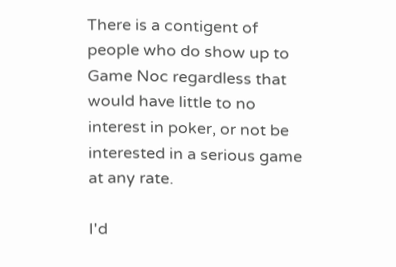There is a contigent of people who do show up to Game Noc regardless that would have little to no interest in poker, or not be interested in a serious game at any rate.

I'd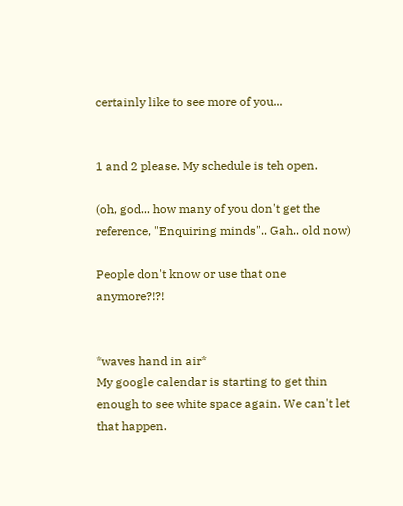certainly like to see more of you...


1 and 2 please. My schedule is teh open.

(oh, god... how many of you don't get the reference, "Enquiring minds".. Gah.. old now)

People don't know or use that one anymore?!?!


*waves hand in air*
My google calendar is starting to get thin enough to see white space again. We can't let that happen.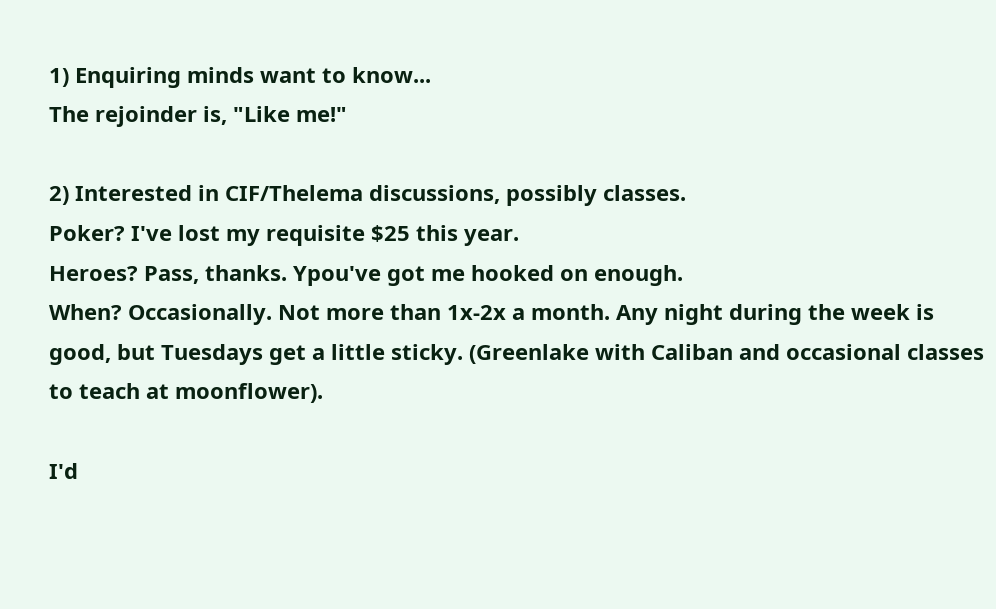1) Enquiring minds want to know...
The rejoinder is, "Like me!"

2) Interested in CIF/Thelema discussions, possibly classes.
Poker? I've lost my requisite $25 this year.
Heroes? Pass, thanks. Ypou've got me hooked on enough.
When? Occasionally. Not more than 1x-2x a month. Any night during the week is good, but Tuesdays get a little sticky. (Greenlake with Caliban and occasional classes to teach at moonflower).

I'd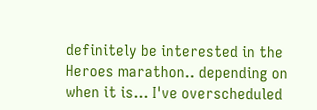definitely be interested in the Heroes marathon.. depending on when it is... I've overscheduled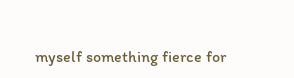myself something fierce for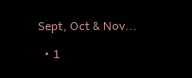Sept, Oct & Nov...

  • 1